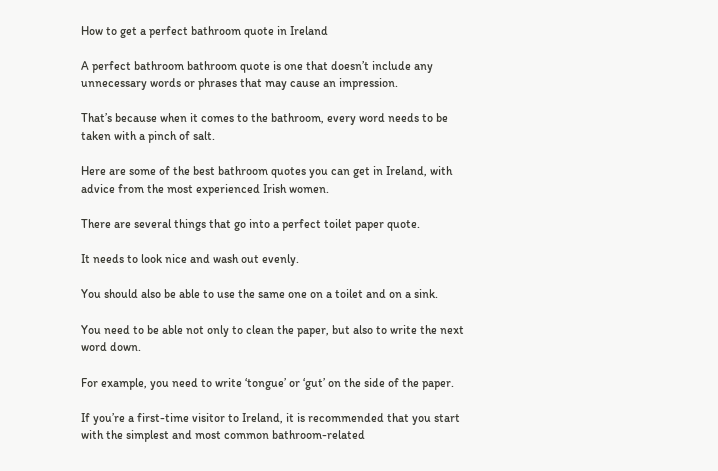How to get a perfect bathroom quote in Ireland

A perfect bathroom bathroom quote is one that doesn’t include any unnecessary words or phrases that may cause an impression.

That’s because when it comes to the bathroom, every word needs to be taken with a pinch of salt.

Here are some of the best bathroom quotes you can get in Ireland, with advice from the most experienced Irish women.

There are several things that go into a perfect toilet paper quote.

It needs to look nice and wash out evenly.

You should also be able to use the same one on a toilet and on a sink.

You need to be able not only to clean the paper, but also to write the next word down.

For example, you need to write ‘tongue’ or ‘gut’ on the side of the paper.

If you’re a first-time visitor to Ireland, it is recommended that you start with the simplest and most common bathroom-related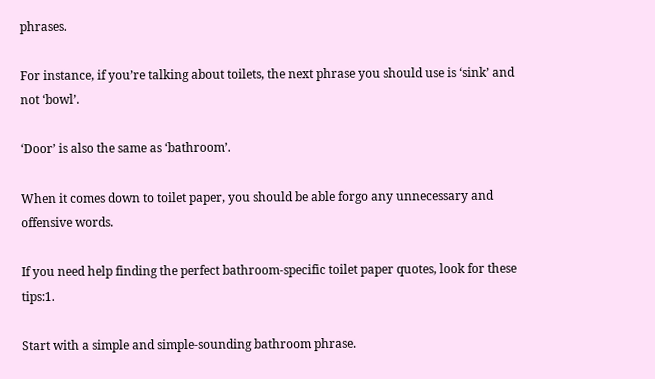phrases.

For instance, if you’re talking about toilets, the next phrase you should use is ‘sink’ and not ‘bowl’.

‘Door’ is also the same as ‘bathroom’.

When it comes down to toilet paper, you should be able forgo any unnecessary and offensive words.

If you need help finding the perfect bathroom-specific toilet paper quotes, look for these tips:1.

Start with a simple and simple-sounding bathroom phrase.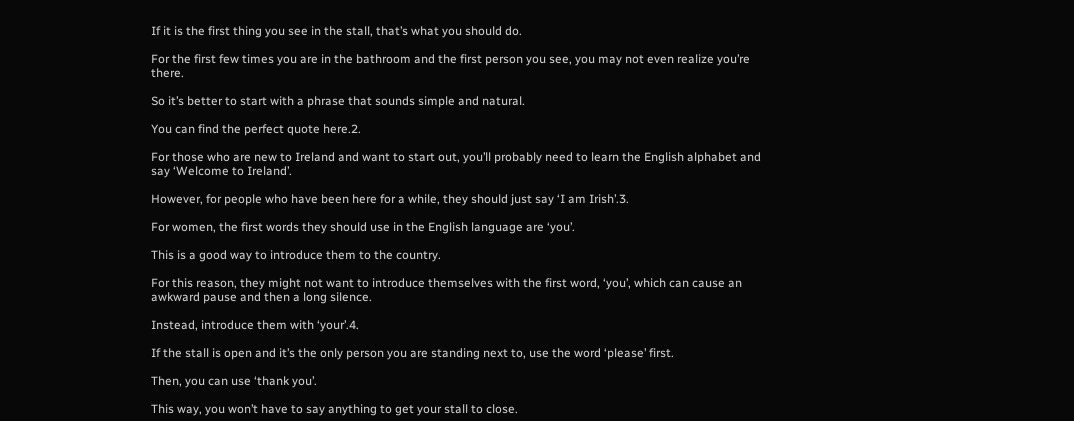If it is the first thing you see in the stall, that’s what you should do.

For the first few times you are in the bathroom and the first person you see, you may not even realize you’re there.

So it’s better to start with a phrase that sounds simple and natural.

You can find the perfect quote here.2.

For those who are new to Ireland and want to start out, you’ll probably need to learn the English alphabet and say ‘Welcome to Ireland’.

However, for people who have been here for a while, they should just say ‘I am Irish’.3.

For women, the first words they should use in the English language are ‘you’.

This is a good way to introduce them to the country.

For this reason, they might not want to introduce themselves with the first word, ‘you’, which can cause an awkward pause and then a long silence.

Instead, introduce them with ‘your’.4.

If the stall is open and it’s the only person you are standing next to, use the word ‘please’ first.

Then, you can use ‘thank you’.

This way, you won’t have to say anything to get your stall to close.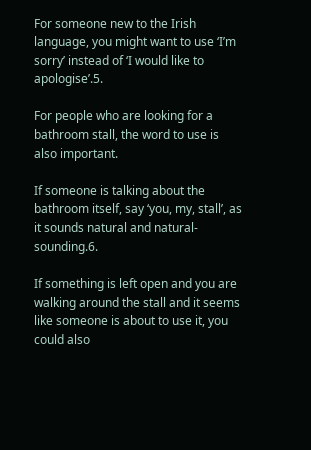For someone new to the Irish language, you might want to use ‘I’m sorry’ instead of ‘I would like to apologise’.5.

For people who are looking for a bathroom stall, the word to use is also important.

If someone is talking about the bathroom itself, say ‘you, my, stall’, as it sounds natural and natural-sounding.6.

If something is left open and you are walking around the stall and it seems like someone is about to use it, you could also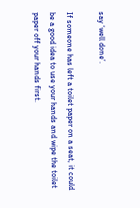say ‘well done’.

If someone has left a toilet paper on a seat, it could be a good idea to use your hands and wipe the toilet paper off your hands first.